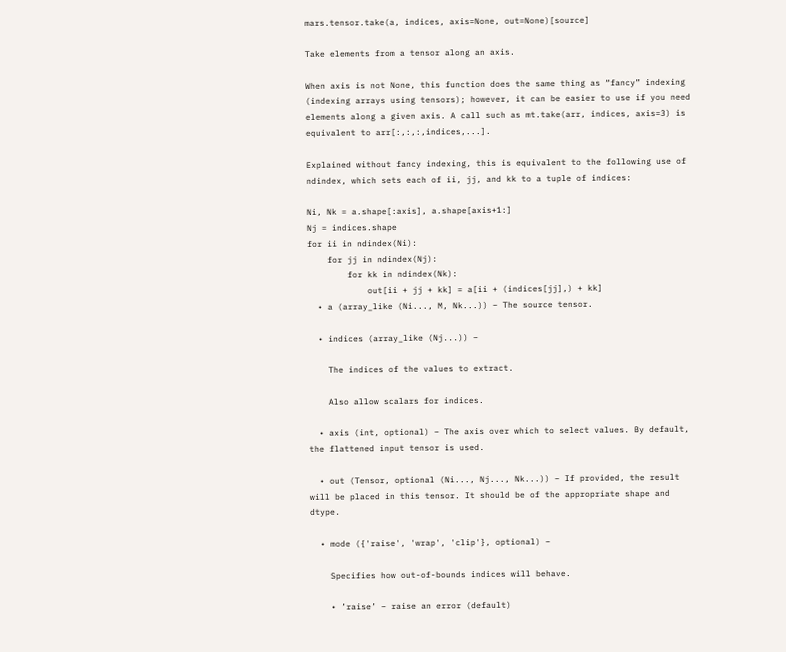mars.tensor.take(a, indices, axis=None, out=None)[source]

Take elements from a tensor along an axis.

When axis is not None, this function does the same thing as “fancy” indexing (indexing arrays using tensors); however, it can be easier to use if you need elements along a given axis. A call such as mt.take(arr, indices, axis=3) is equivalent to arr[:,:,:,indices,...].

Explained without fancy indexing, this is equivalent to the following use of ndindex, which sets each of ii, jj, and kk to a tuple of indices:

Ni, Nk = a.shape[:axis], a.shape[axis+1:]
Nj = indices.shape
for ii in ndindex(Ni):
    for jj in ndindex(Nj):
        for kk in ndindex(Nk):
            out[ii + jj + kk] = a[ii + (indices[jj],) + kk]
  • a (array_like (Ni..., M, Nk...)) – The source tensor.

  • indices (array_like (Nj...)) –

    The indices of the values to extract.

    Also allow scalars for indices.

  • axis (int, optional) – The axis over which to select values. By default, the flattened input tensor is used.

  • out (Tensor, optional (Ni..., Nj..., Nk...)) – If provided, the result will be placed in this tensor. It should be of the appropriate shape and dtype.

  • mode ({'raise', 'wrap', 'clip'}, optional) –

    Specifies how out-of-bounds indices will behave.

    • ’raise’ – raise an error (default)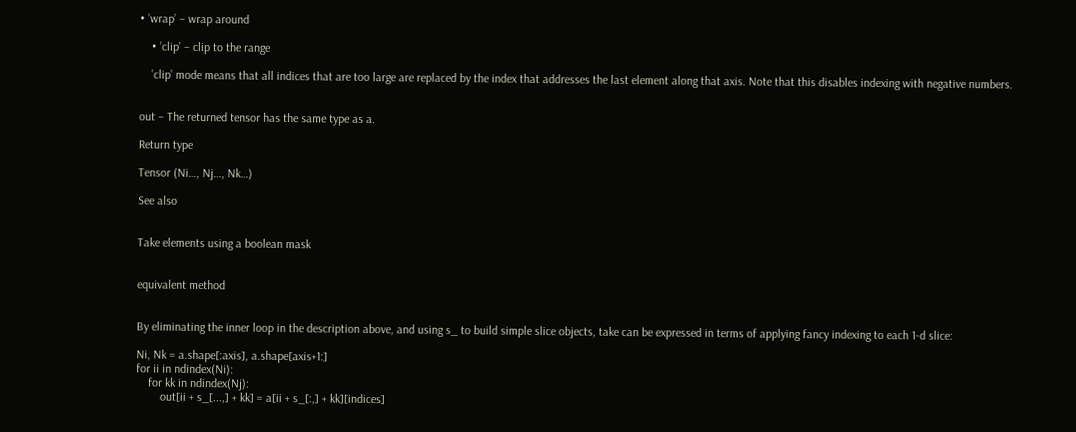• ’wrap’ – wrap around

    • ’clip’ – clip to the range

    ’clip’ mode means that all indices that are too large are replaced by the index that addresses the last element along that axis. Note that this disables indexing with negative numbers.


out – The returned tensor has the same type as a.

Return type

Tensor (Ni…, Nj…, Nk…)

See also


Take elements using a boolean mask


equivalent method


By eliminating the inner loop in the description above, and using s_ to build simple slice objects, take can be expressed in terms of applying fancy indexing to each 1-d slice:

Ni, Nk = a.shape[:axis], a.shape[axis+1:]
for ii in ndindex(Ni):
    for kk in ndindex(Nj):
        out[ii + s_[...,] + kk] = a[ii + s_[:,] + kk][indices]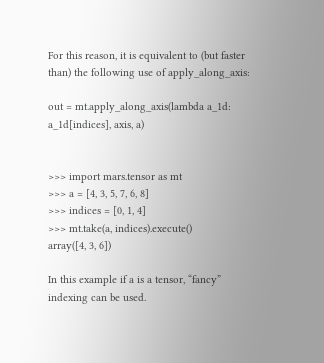For this reason, it is equivalent to (but faster than) the following use of apply_along_axis:

out = mt.apply_along_axis(lambda a_1d: a_1d[indices], axis, a)


>>> import mars.tensor as mt
>>> a = [4, 3, 5, 7, 6, 8]
>>> indices = [0, 1, 4]
>>> mt.take(a, indices).execute()
array([4, 3, 6])

In this example if a is a tensor, “fancy” indexing can be used.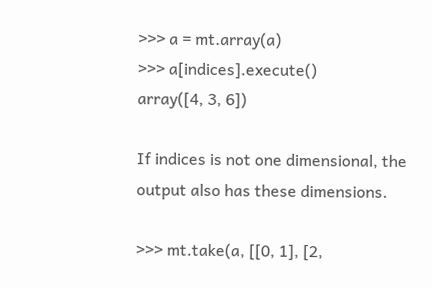>>> a = mt.array(a)
>>> a[indices].execute()
array([4, 3, 6])

If indices is not one dimensional, the output also has these dimensions.

>>> mt.take(a, [[0, 1], [2,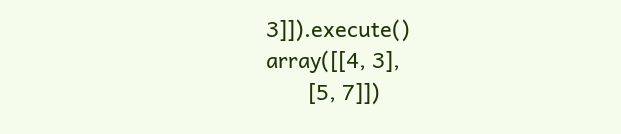3]]).execute()
array([[4, 3],
       [5, 7]])